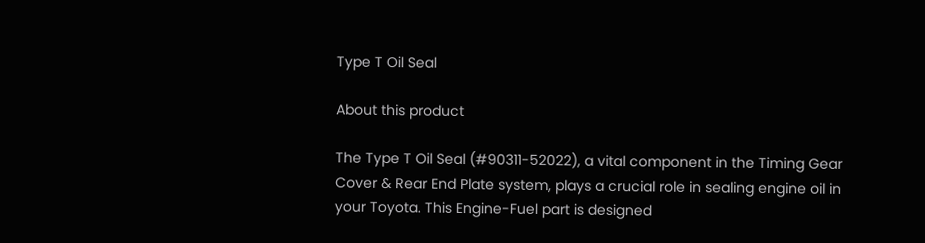Type T Oil Seal

About this product

The Type T Oil Seal (#90311-52022), a vital component in the Timing Gear Cover & Rear End Plate system, plays a crucial role in sealing engine oil in your Toyota. This Engine-Fuel part is designed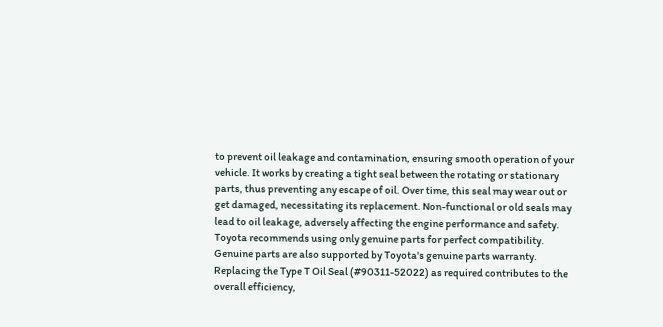to prevent oil leakage and contamination, ensuring smooth operation of your vehicle. It works by creating a tight seal between the rotating or stationary parts, thus preventing any escape of oil. Over time, this seal may wear out or get damaged, necessitating its replacement. Non-functional or old seals may lead to oil leakage, adversely affecting the engine performance and safety. Toyota recommends using only genuine parts for perfect compatibility. Genuine parts are also supported by Toyota's genuine parts warranty. Replacing the Type T Oil Seal (#90311-52022) as required contributes to the overall efficiency,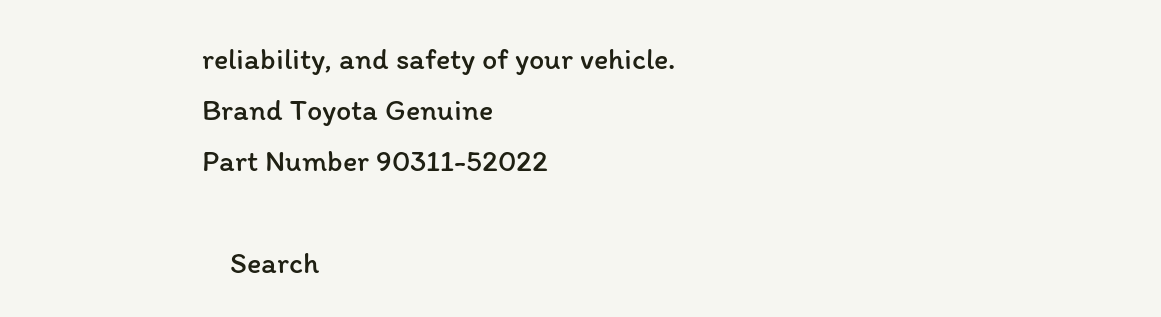reliability, and safety of your vehicle.
Brand Toyota Genuine
Part Number 90311-52022

    Search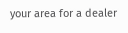your area for a dealer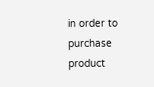in order to purchase product